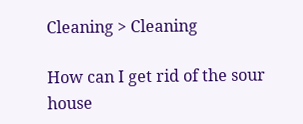Cleaning > Cleaning

How can I get rid of the sour house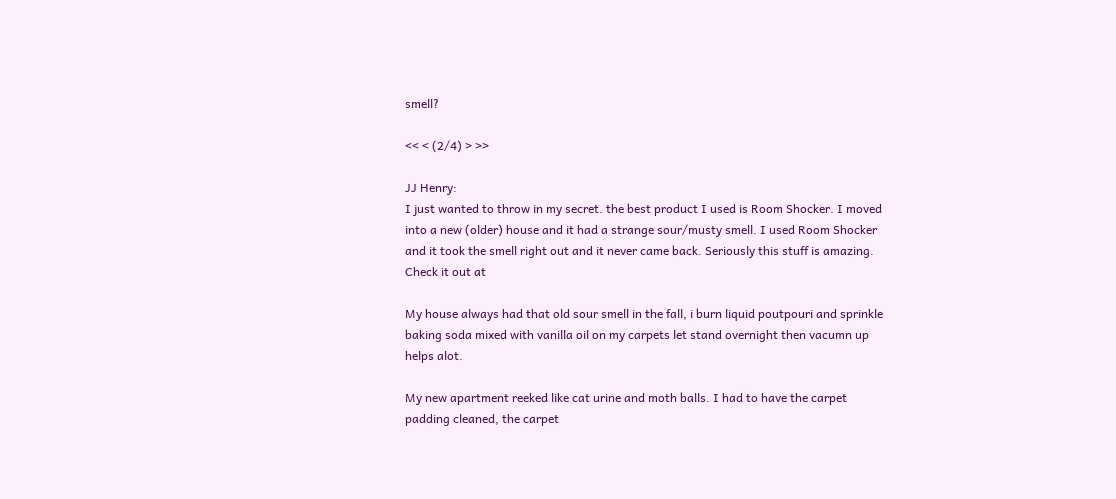smell?

<< < (2/4) > >>

JJ Henry:
I just wanted to throw in my secret. the best product I used is Room Shocker. I moved into a new (older) house and it had a strange sour/musty smell. I used Room Shocker and it took the smell right out and it never came back. Seriously this stuff is amazing. Check it out at

My house always had that old sour smell in the fall, i burn liquid poutpouri and sprinkle baking soda mixed with vanilla oil on my carpets let stand overnight then vacumn up helps alot.

My new apartment reeked like cat urine and moth balls. I had to have the carpet padding cleaned, the carpet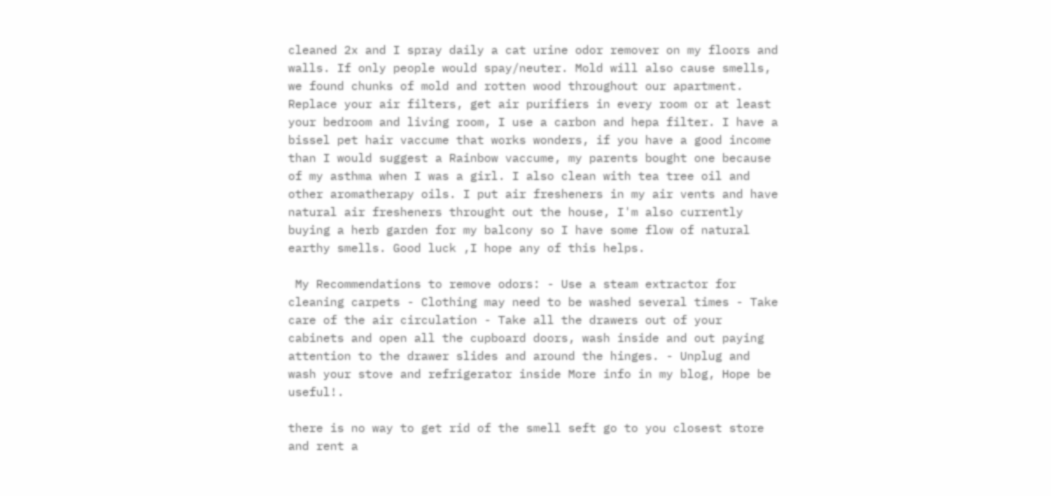cleaned 2x and I spray daily a cat urine odor remover on my floors and walls. If only people would spay/neuter. Mold will also cause smells, we found chunks of mold and rotten wood throughout our apartment. Replace your air filters, get air purifiers in every room or at least your bedroom and living room, I use a carbon and hepa filter. I have a bissel pet hair vaccume that works wonders, if you have a good income than I would suggest a Rainbow vaccume, my parents bought one because of my asthma when I was a girl. I also clean with tea tree oil and other aromatherapy oils. I put air fresheners in my air vents and have natural air fresheners throught out the house, I'm also currently buying a herb garden for my balcony so I have some flow of natural earthy smells. Good luck ,I hope any of this helps.

 My Recommendations to remove odors: - Use a steam extractor for cleaning carpets - Clothing may need to be washed several times - Take care of the air circulation - Take all the drawers out of your cabinets and open all the cupboard doors, wash inside and out paying attention to the drawer slides and around the hinges. - Unplug and wash your stove and refrigerator inside More info in my blog, Hope be useful!.

there is no way to get rid of the smell seft go to you closest store and rent a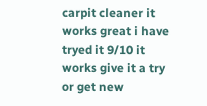carpit cleaner it works great i have tryed it 9/10 it works give it a try or get new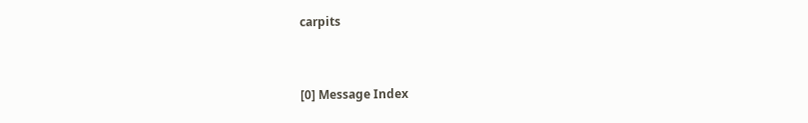carpits


[0] Message Index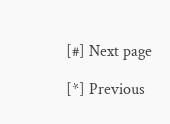[#] Next page

[*] Previous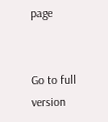page


Go to full version